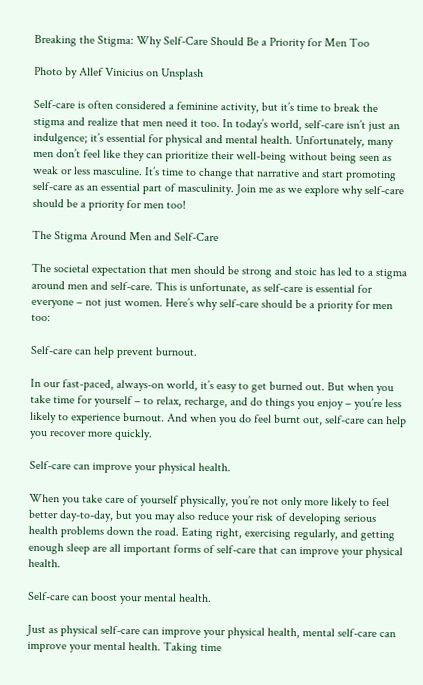Breaking the Stigma: Why Self-Care Should Be a Priority for Men Too

Photo by Allef Vinicius on Unsplash

Self-care is often considered a feminine activity, but it’s time to break the stigma and realize that men need it too. In today’s world, self-care isn’t just an indulgence; it’s essential for physical and mental health. Unfortunately, many men don’t feel like they can prioritize their well-being without being seen as weak or less masculine. It’s time to change that narrative and start promoting self-care as an essential part of masculinity. Join me as we explore why self-care should be a priority for men too!

The Stigma Around Men and Self-Care

The societal expectation that men should be strong and stoic has led to a stigma around men and self-care. This is unfortunate, as self-care is essential for everyone – not just women. Here’s why self-care should be a priority for men too:

Self-care can help prevent burnout.

In our fast-paced, always-on world, it’s easy to get burned out. But when you take time for yourself – to relax, recharge, and do things you enjoy – you’re less likely to experience burnout. And when you do feel burnt out, self-care can help you recover more quickly.

Self-care can improve your physical health.

When you take care of yourself physically, you’re not only more likely to feel better day-to-day, but you may also reduce your risk of developing serious health problems down the road. Eating right, exercising regularly, and getting enough sleep are all important forms of self-care that can improve your physical health.

Self-care can boost your mental health.

Just as physical self-care can improve your physical health, mental self-care can improve your mental health. Taking time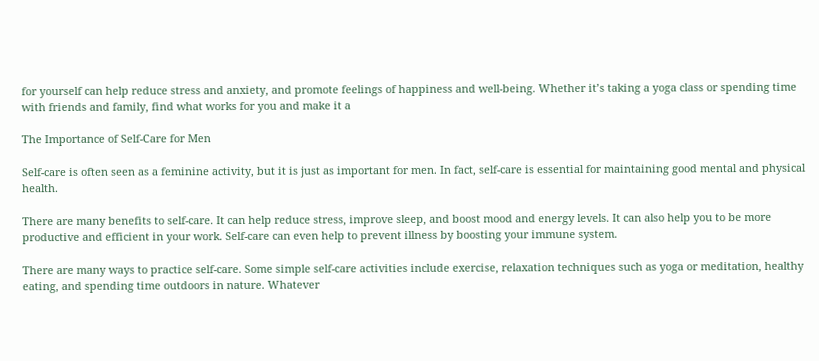for yourself can help reduce stress and anxiety, and promote feelings of happiness and well-being. Whether it’s taking a yoga class or spending time with friends and family, find what works for you and make it a

The Importance of Self-Care for Men

Self-care is often seen as a feminine activity, but it is just as important for men. In fact, self-care is essential for maintaining good mental and physical health.

There are many benefits to self-care. It can help reduce stress, improve sleep, and boost mood and energy levels. It can also help you to be more productive and efficient in your work. Self-care can even help to prevent illness by boosting your immune system.

There are many ways to practice self-care. Some simple self-care activities include exercise, relaxation techniques such as yoga or meditation, healthy eating, and spending time outdoors in nature. Whatever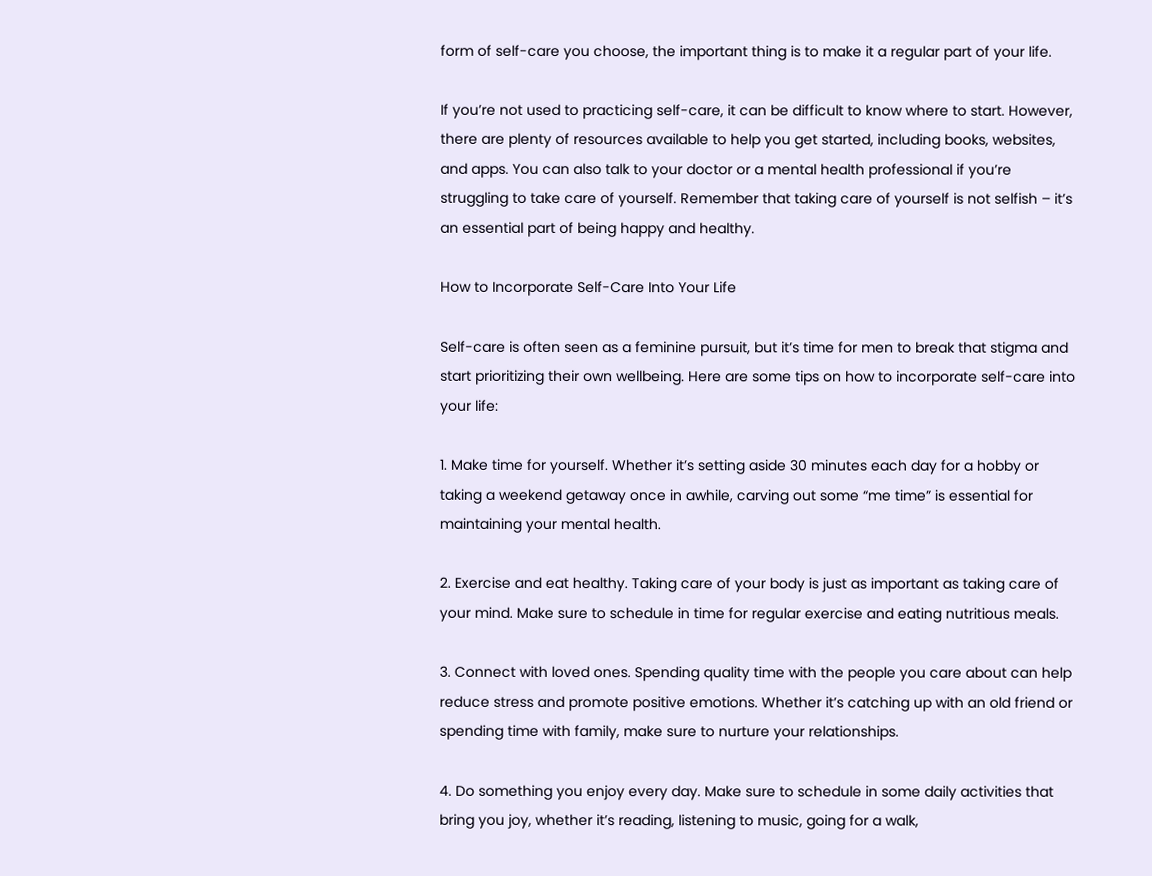form of self-care you choose, the important thing is to make it a regular part of your life.

If you’re not used to practicing self-care, it can be difficult to know where to start. However, there are plenty of resources available to help you get started, including books, websites, and apps. You can also talk to your doctor or a mental health professional if you’re struggling to take care of yourself. Remember that taking care of yourself is not selfish – it’s an essential part of being happy and healthy.

How to Incorporate Self-Care Into Your Life

Self-care is often seen as a feminine pursuit, but it’s time for men to break that stigma and start prioritizing their own wellbeing. Here are some tips on how to incorporate self-care into your life:

1. Make time for yourself. Whether it’s setting aside 30 minutes each day for a hobby or taking a weekend getaway once in awhile, carving out some “me time” is essential for maintaining your mental health.

2. Exercise and eat healthy. Taking care of your body is just as important as taking care of your mind. Make sure to schedule in time for regular exercise and eating nutritious meals.

3. Connect with loved ones. Spending quality time with the people you care about can help reduce stress and promote positive emotions. Whether it’s catching up with an old friend or spending time with family, make sure to nurture your relationships.

4. Do something you enjoy every day. Make sure to schedule in some daily activities that bring you joy, whether it’s reading, listening to music, going for a walk,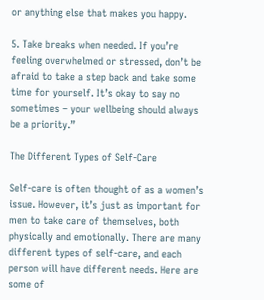or anything else that makes you happy.

5. Take breaks when needed. If you’re feeling overwhelmed or stressed, don’t be afraid to take a step back and take some time for yourself. It’s okay to say no sometimes – your wellbeing should always be a priority.”

The Different Types of Self-Care

Self-care is often thought of as a women’s issue. However, it’s just as important for men to take care of themselves, both physically and emotionally. There are many different types of self-care, and each person will have different needs. Here are some of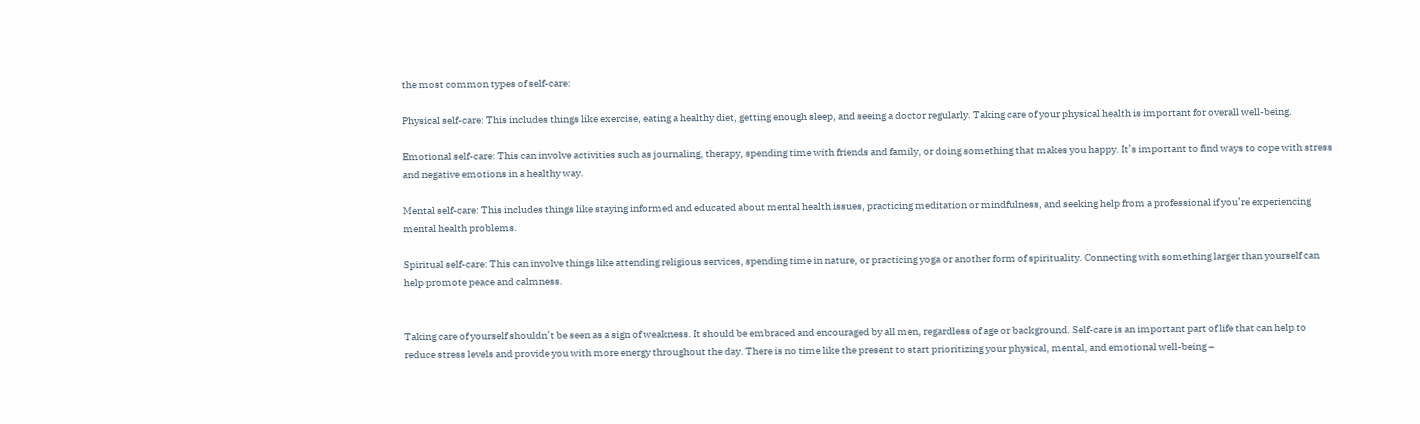the most common types of self-care:

Physical self-care: This includes things like exercise, eating a healthy diet, getting enough sleep, and seeing a doctor regularly. Taking care of your physical health is important for overall well-being.

Emotional self-care: This can involve activities such as journaling, therapy, spending time with friends and family, or doing something that makes you happy. It’s important to find ways to cope with stress and negative emotions in a healthy way.

Mental self-care: This includes things like staying informed and educated about mental health issues, practicing meditation or mindfulness, and seeking help from a professional if you’re experiencing mental health problems.

Spiritual self-care: This can involve things like attending religious services, spending time in nature, or practicing yoga or another form of spirituality. Connecting with something larger than yourself can help promote peace and calmness.


Taking care of yourself shouldn’t be seen as a sign of weakness. It should be embraced and encouraged by all men, regardless of age or background. Self-care is an important part of life that can help to reduce stress levels and provide you with more energy throughout the day. There is no time like the present to start prioritizing your physical, mental, and emotional well-being –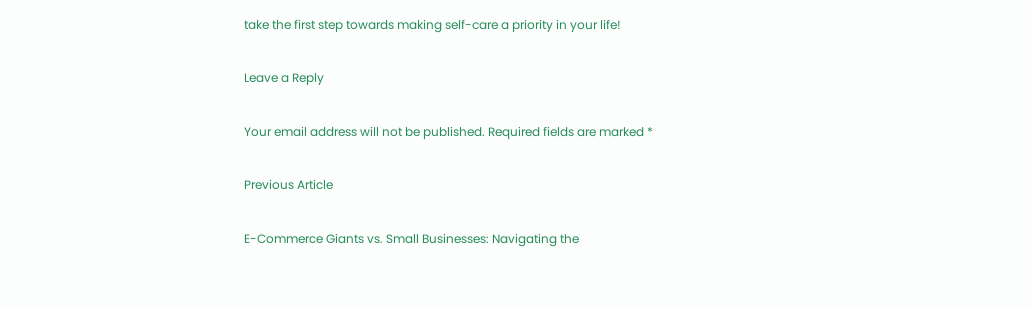take the first step towards making self-care a priority in your life!

Leave a Reply

Your email address will not be published. Required fields are marked *

Previous Article

E-Commerce Giants vs. Small Businesses: Navigating the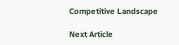Competitive Landscape

Next Article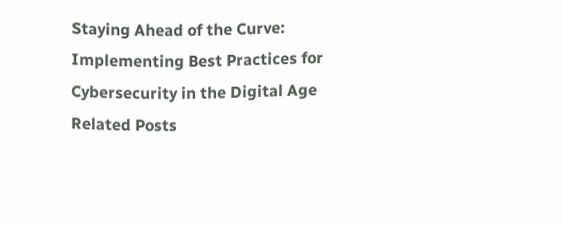Staying Ahead of the Curve: Implementing Best Practices for Cybersecurity in the Digital Age
Related Posts